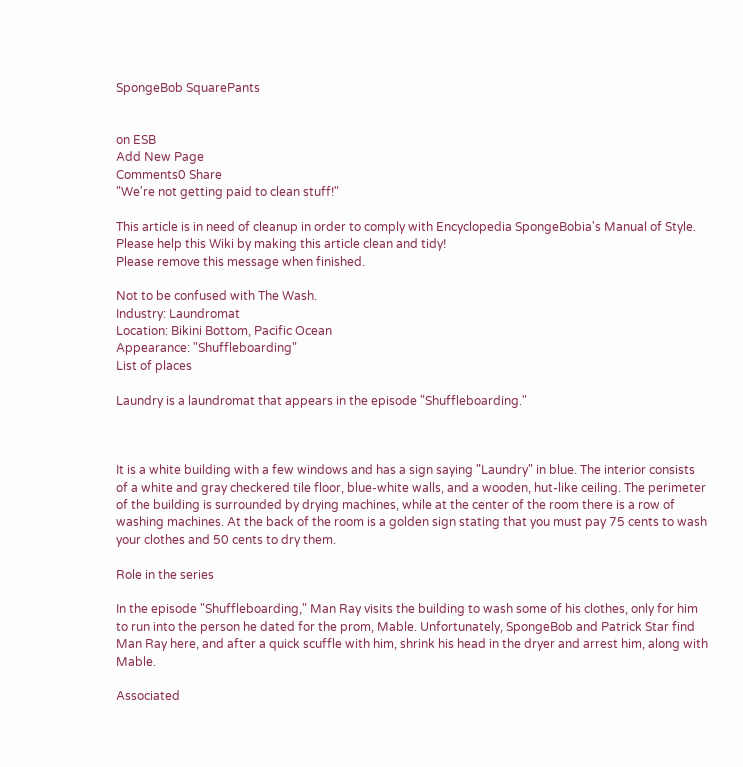SpongeBob SquarePants


on ESB
Add New Page
Comments0 Share
"We're not getting paid to clean stuff!"

This article is in need of cleanup in order to comply with Encyclopedia SpongeBobia's Manual of Style. Please help this Wiki by making this article clean and tidy!
Please remove this message when finished.

Not to be confused with The Wash.
Industry: Laundromat
Location: Bikini Bottom, Pacific Ocean
Appearance: "Shuffleboarding"
List of places

Laundry is a laundromat that appears in the episode "Shuffleboarding."



It is a white building with a few windows and has a sign saying "Laundry" in blue. The interior consists of a white and gray checkered tile floor, blue-white walls, and a wooden, hut-like ceiling. The perimeter of the building is surrounded by drying machines, while at the center of the room there is a row of washing machines. At the back of the room is a golden sign stating that you must pay 75 cents to wash your clothes and 50 cents to dry them.

Role in the series

In the episode "Shuffleboarding," Man Ray visits the building to wash some of his clothes, only for him to run into the person he dated for the prom, Mable. Unfortunately, SpongeBob and Patrick Star find Man Ray here, and after a quick scuffle with him, shrink his head in the dryer and arrest him, along with Mable.

Associated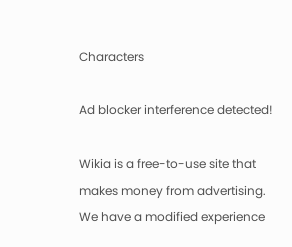Characters

Ad blocker interference detected!

Wikia is a free-to-use site that makes money from advertising. We have a modified experience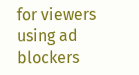for viewers using ad blockers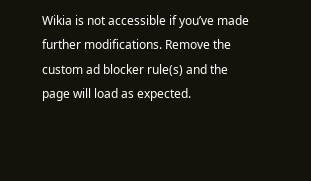Wikia is not accessible if you’ve made further modifications. Remove the custom ad blocker rule(s) and the page will load as expected.